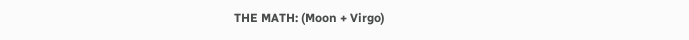THE MATH: (Moon + Virgo)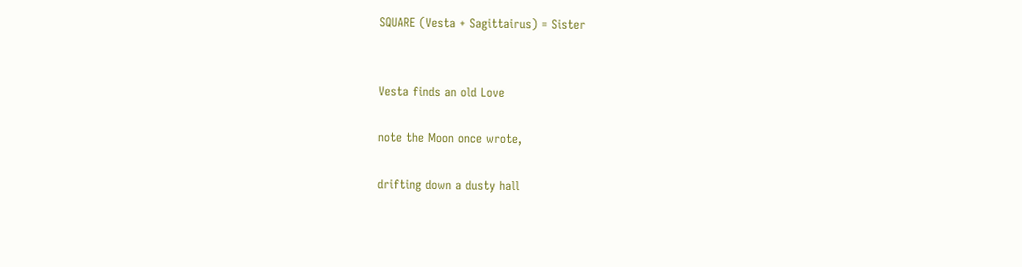SQUARE (Vesta + Sagittairus) = Sister


Vesta finds an old Love

note the Moon once wrote,

drifting down a dusty hall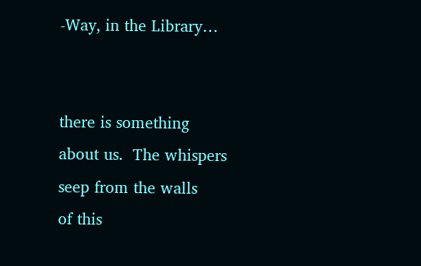-Way, in the Library…


there is something
about us.  The whispers
seep from the walls
of this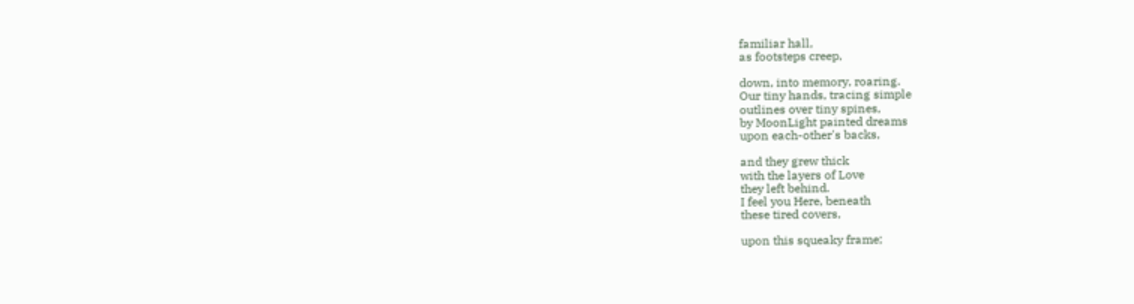familiar hall,
as footsteps creep,

down, into memory, roaring.
Our tiny hands, tracing simple
outlines over tiny spines,
by MoonLight painted dreams
upon each-other's backs,

and they grew thick
with the layers of Love
they left behind.
I feel you Here, beneath
these tired covers,

upon this squeaky frame;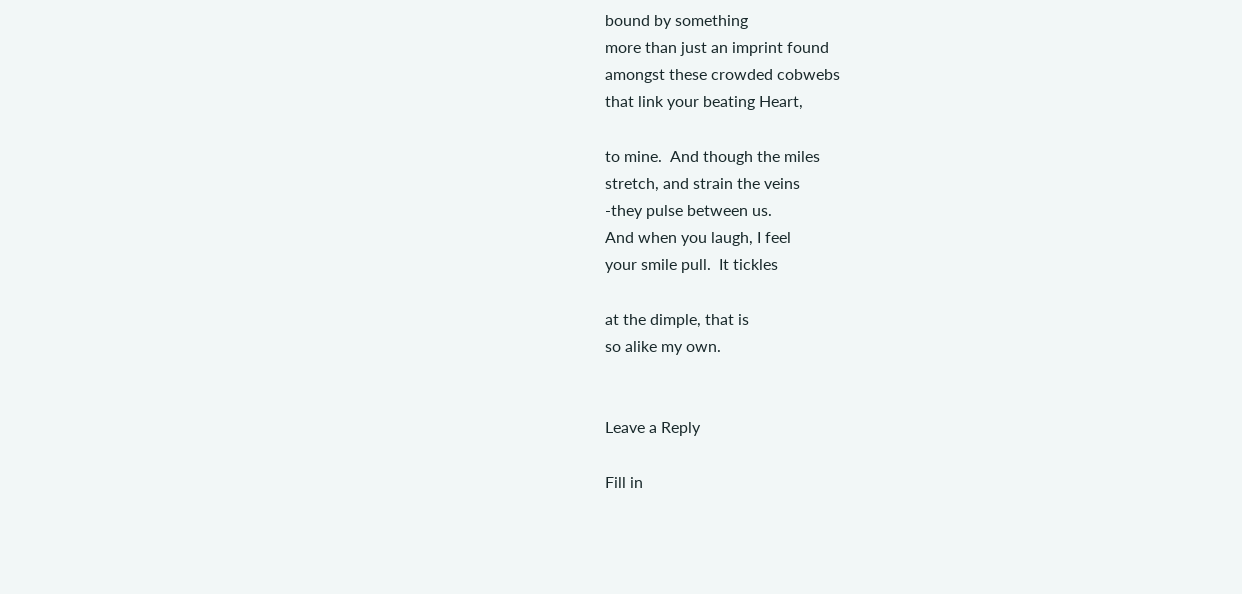bound by something
more than just an imprint found
amongst these crowded cobwebs
that link your beating Heart,

to mine.  And though the miles
stretch, and strain the veins
-they pulse between us.
And when you laugh, I feel
your smile pull.  It tickles

at the dimple, that is
so alike my own.


Leave a Reply

Fill in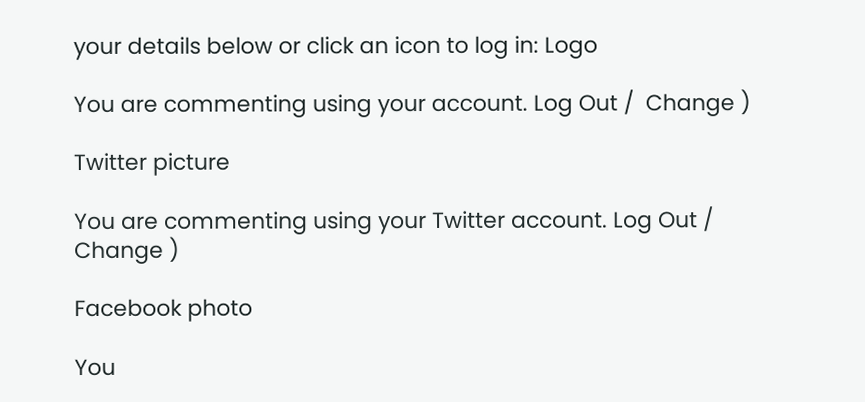your details below or click an icon to log in: Logo

You are commenting using your account. Log Out /  Change )

Twitter picture

You are commenting using your Twitter account. Log Out /  Change )

Facebook photo

You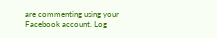are commenting using your Facebook account. Log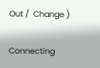Out /  Change )

Connecting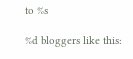to %s

%d bloggers like this: